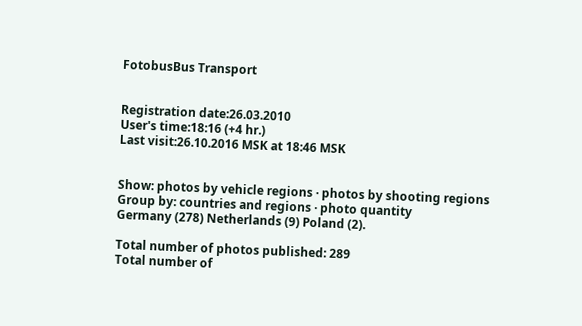FotobusBus Transport


Registration date:26.03.2010
User's time:18:16 (+4 hr.)
Last visit:26.10.2016 MSK at 18:46 MSK


Show: photos by vehicle regions · photos by shooting regions
Group by: countries and regions · photo quantity
Germany (278) Netherlands (9) Poland (2).

Total number of photos published: 289
Total number of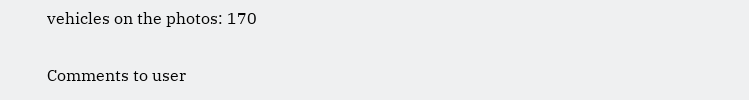vehicles on the photos: 170

Comments to user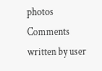photos
Comments written by user